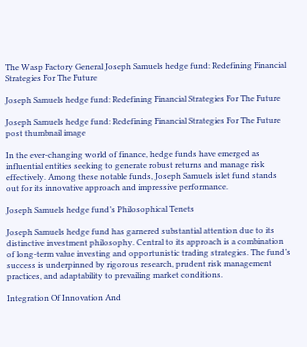The Wasp Factory General Joseph Samuels hedge fund: Redefining Financial Strategies For The Future

Joseph Samuels hedge fund: Redefining Financial Strategies For The Future

Joseph Samuels hedge fund: Redefining Financial Strategies For The Future post thumbnail image

In the ever-changing world of finance, hedge funds have emerged as influential entities seeking to generate robust returns and manage risk effectively. Among these notable funds, Joseph Samuels islet fund stands out for its innovative approach and impressive performance.

Joseph Samuels hedge fund’s Philosophical Tenets

Joseph Samuels hedge fund has garnered substantial attention due to its distinctive investment philosophy. Central to its approach is a combination of long-term value investing and opportunistic trading strategies. The fund’s success is underpinned by rigorous research, prudent risk management practices, and adaptability to prevailing market conditions.

Integration Of Innovation And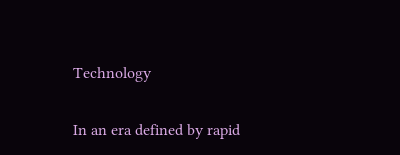Technology

In an era defined by rapid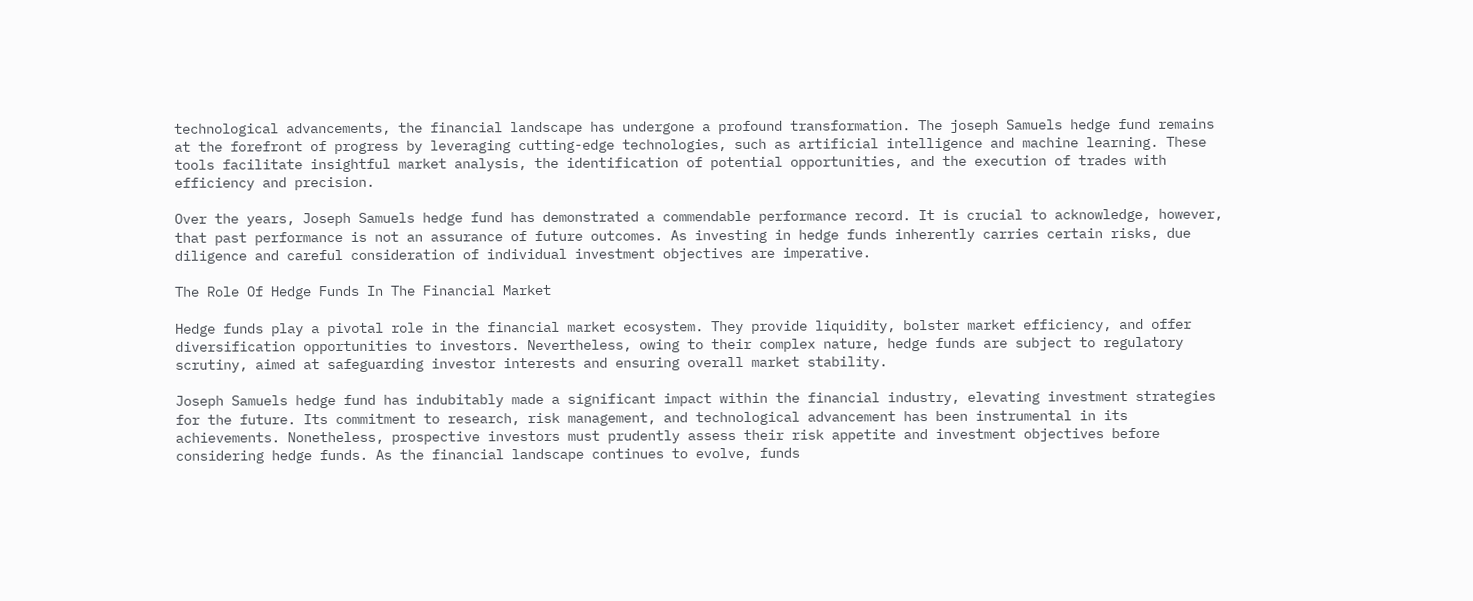technological advancements, the financial landscape has undergone a profound transformation. The joseph Samuels hedge fund remains at the forefront of progress by leveraging cutting-edge technologies, such as artificial intelligence and machine learning. These tools facilitate insightful market analysis, the identification of potential opportunities, and the execution of trades with efficiency and precision.

Over the years, Joseph Samuels hedge fund has demonstrated a commendable performance record. It is crucial to acknowledge, however, that past performance is not an assurance of future outcomes. As investing in hedge funds inherently carries certain risks, due diligence and careful consideration of individual investment objectives are imperative.

The Role Of Hedge Funds In The Financial Market

Hedge funds play a pivotal role in the financial market ecosystem. They provide liquidity, bolster market efficiency, and offer diversification opportunities to investors. Nevertheless, owing to their complex nature, hedge funds are subject to regulatory scrutiny, aimed at safeguarding investor interests and ensuring overall market stability.

Joseph Samuels hedge fund has indubitably made a significant impact within the financial industry, elevating investment strategies for the future. Its commitment to research, risk management, and technological advancement has been instrumental in its achievements. Nonetheless, prospective investors must prudently assess their risk appetite and investment objectives before considering hedge funds. As the financial landscape continues to evolve, funds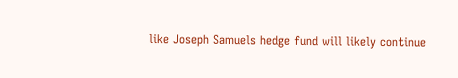like Joseph Samuels hedge fund will likely continue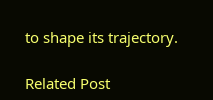to shape its trajectory.

Related Post